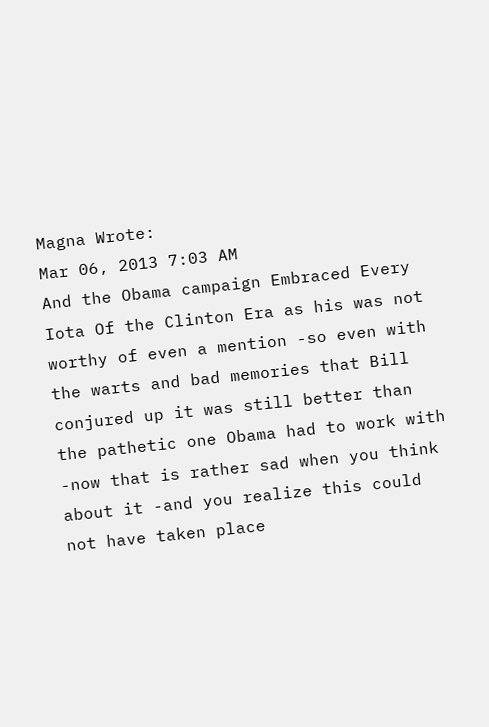Magna Wrote:
Mar 06, 2013 7:03 AM
And the Obama campaign Embraced Every Iota Of the Clinton Era as his was not worthy of even a mention -so even with the warts and bad memories that Bill conjured up it was still better than the pathetic one Obama had to work with -now that is rather sad when you think about it -and you realize this could not have taken place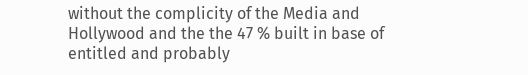without the complicity of the Media and Hollywood and the the 47 % built in base of entitled and probably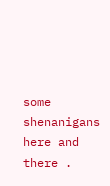some shenanigans here and there .